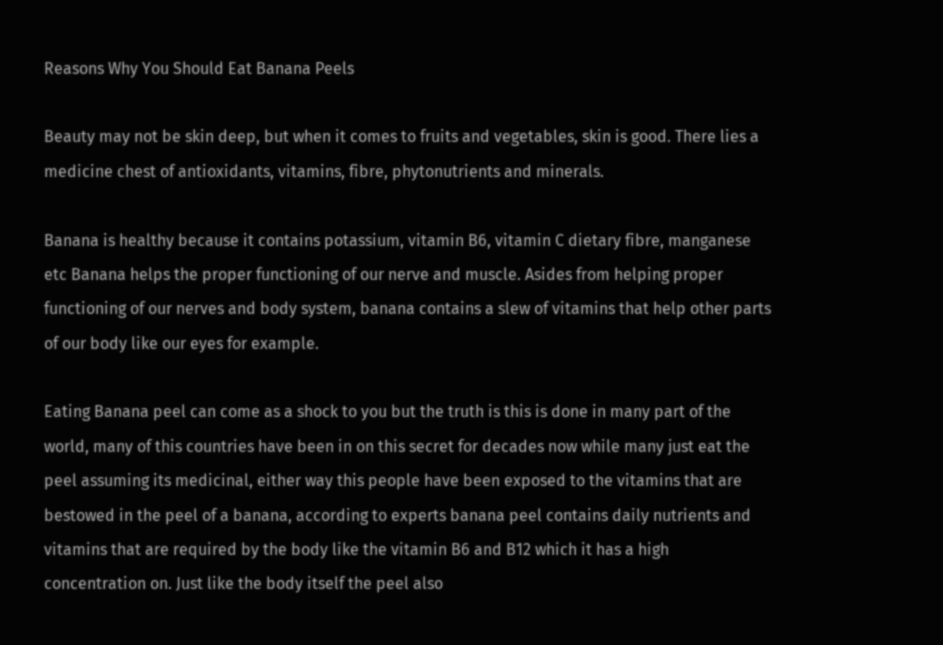Reasons Why You Should Eat Banana Peels

Beauty may not be skin deep, but when it comes to fruits and vegetables, skin is good. There lies a medicine chest of antioxidants, vitamins, fibre, phytonutrients and minerals.

Banana is healthy because it contains potassium, vitamin B6, vitamin C dietary fibre, manganese etc Banana helps the proper functioning of our nerve and muscle. Asides from helping proper functioning of our nerves and body system, banana contains a slew of vitamins that help other parts of our body like our eyes for example.

Eating Banana peel can come as a shock to you but the truth is this is done in many part of the world, many of this countries have been in on this secret for decades now while many just eat the peel assuming its medicinal, either way this people have been exposed to the vitamins that are bestowed in the peel of a banana, according to experts banana peel contains daily nutrients and vitamins that are required by the body like the vitamin B6 and B12 which it has a high concentration on. Just like the body itself the peel also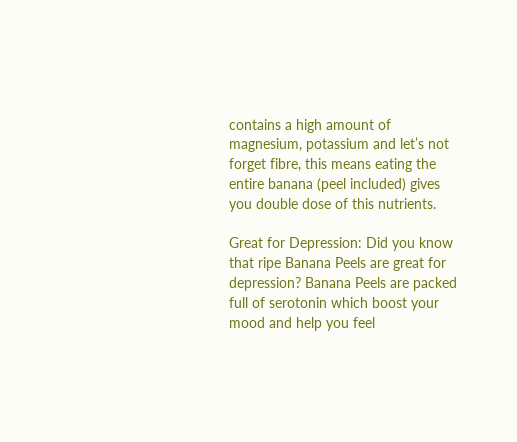contains a high amount of magnesium, potassium and let’s not forget fibre, this means eating the entire banana (peel included) gives you double dose of this nutrients.

Great for Depression: Did you know that ripe Banana Peels are great for depression? Banana Peels are packed full of serotonin which boost your mood and help you feel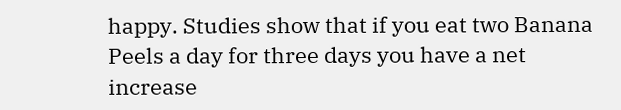happy. Studies show that if you eat two Banana Peels a day for three days you have a net increase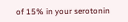of 15% in your serotonin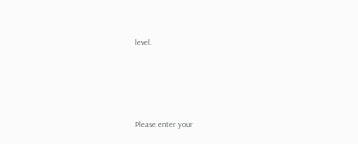level.




Please enter your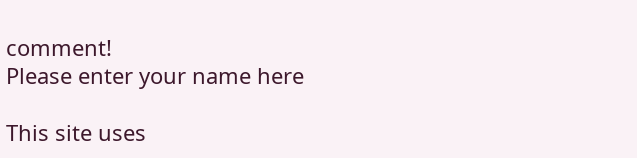comment!
Please enter your name here

This site uses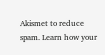Akismet to reduce spam. Learn how your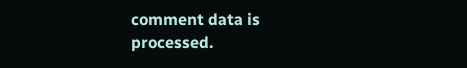comment data is processed.